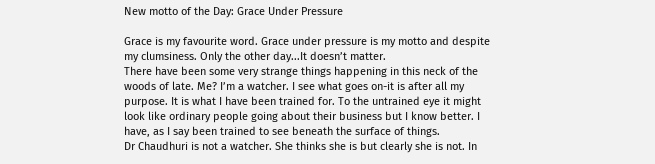New motto of the Day: Grace Under Pressure

Grace is my favourite word. Grace under pressure is my motto and despite my clumsiness. Only the other day...It doesn’t matter.
There have been some very strange things happening in this neck of the woods of late. Me? I’m a watcher. I see what goes on-it is after all my purpose. It is what I have been trained for. To the untrained eye it might look like ordinary people going about their business but I know better. I have, as I say been trained to see beneath the surface of things.
Dr Chaudhuri is not a watcher. She thinks she is but clearly she is not. In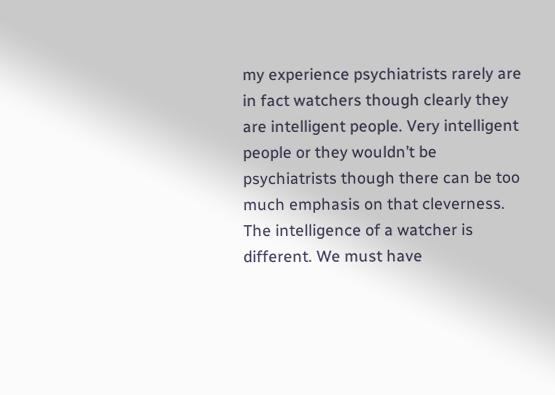my experience psychiatrists rarely are in fact watchers though clearly they are intelligent people. Very intelligent people or they wouldn’t be psychiatrists though there can be too much emphasis on that cleverness. The intelligence of a watcher is different. We must have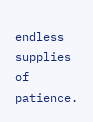endless supplies of patience.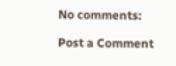No comments:

Post a Comment